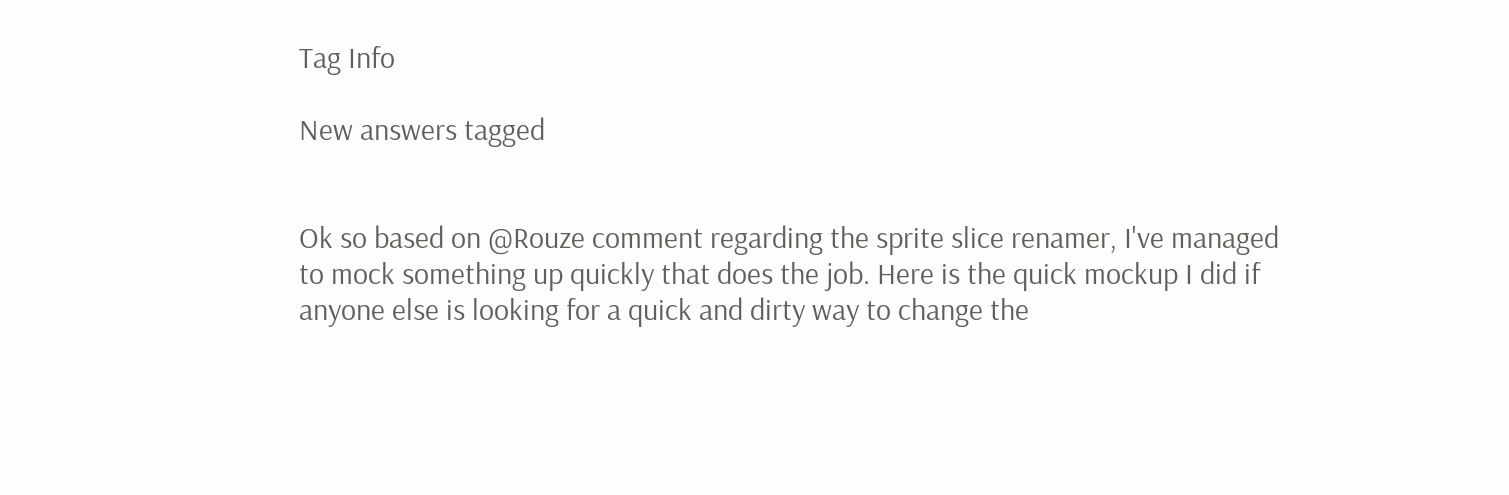Tag Info

New answers tagged


Ok so based on @Rouze comment regarding the sprite slice renamer, I've managed to mock something up quickly that does the job. Here is the quick mockup I did if anyone else is looking for a quick and dirty way to change the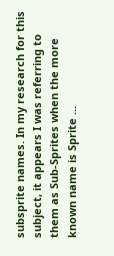subsprite names. In my research for this subject, it appears I was referring to them as Sub-Sprites when the more known name is Sprite ...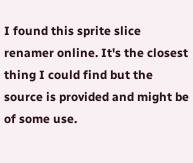I found this sprite slice renamer online. It's the closest thing I could find but the source is provided and might be of some use.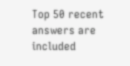Top 50 recent answers are included